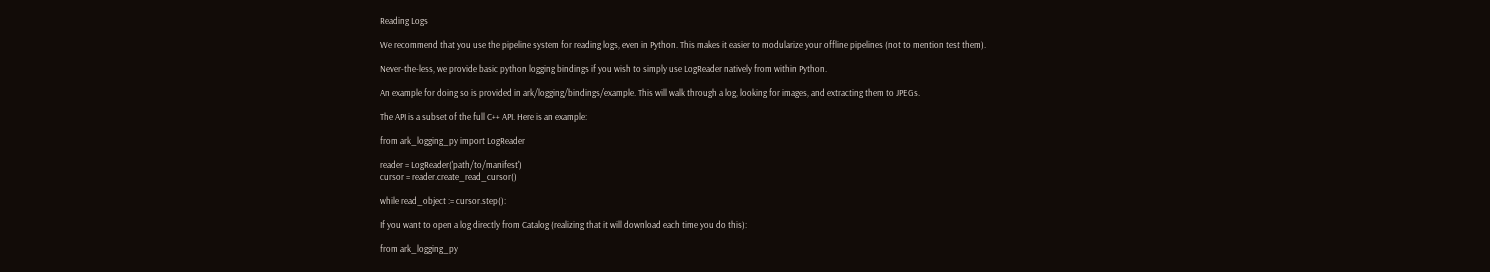Reading Logs

We recommend that you use the pipeline system for reading logs, even in Python. This makes it easier to modularize your offline pipelines (not to mention test them).

Never-the-less, we provide basic python logging bindings if you wish to simply use LogReader natively from within Python.

An example for doing so is provided in ark/logging/bindings/example. This will walk through a log, looking for images, and extracting them to JPEGs.

The API is a subset of the full C++ API. Here is an example:

from ark_logging_py import LogReader

reader = LogReader('path/to/manifest')
cursor = reader.create_read_cursor()

while read_object := cursor.step():

If you want to open a log directly from Catalog (realizing that it will download each time you do this):

from ark_logging_py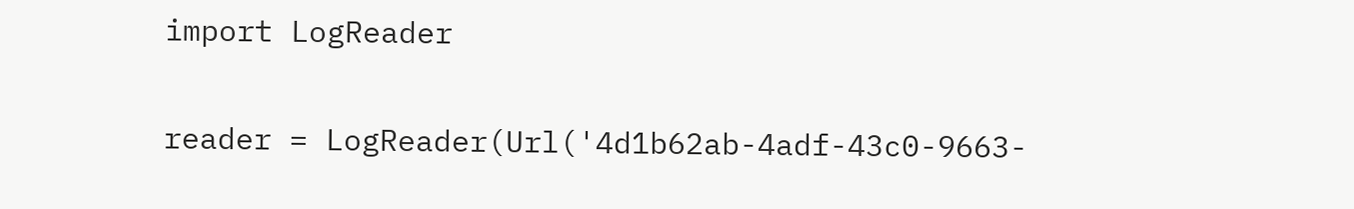import LogReader

reader = LogReader(Url('4d1b62ab-4adf-43c0-9663-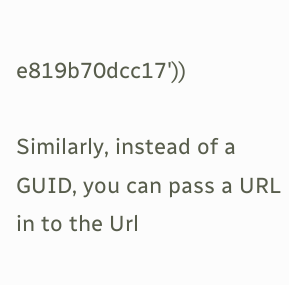e819b70dcc17'))

Similarly, instead of a GUID, you can pass a URL in to the Url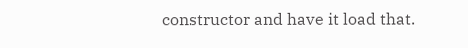constructor and have it load that.